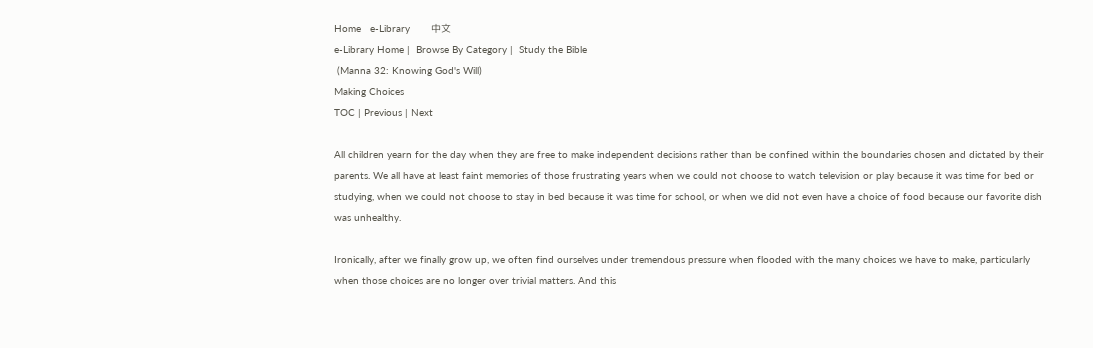Home   e-Library       中文
e-Library Home |  Browse By Category |  Study the Bible
 (Manna 32: Knowing God's Will)
Making Choices
TOC | Previous | Next

All children yearn for the day when they are free to make independent decisions rather than be confined within the boundaries chosen and dictated by their parents. We all have at least faint memories of those frustrating years when we could not choose to watch television or play because it was time for bed or studying, when we could not choose to stay in bed because it was time for school, or when we did not even have a choice of food because our favorite dish was unhealthy.

Ironically, after we finally grow up, we often find ourselves under tremendous pressure when flooded with the many choices we have to make, particularly when those choices are no longer over trivial matters. And this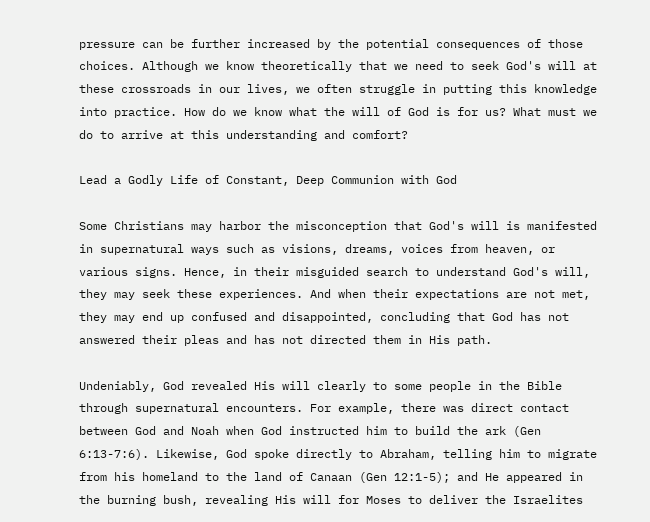pressure can be further increased by the potential consequences of those choices. Although we know theoretically that we need to seek God's will at these crossroads in our lives, we often struggle in putting this knowledge into practice. How do we know what the will of God is for us? What must we do to arrive at this understanding and comfort?

Lead a Godly Life of Constant, Deep Communion with God

Some Christians may harbor the misconception that God's will is manifested in supernatural ways such as visions, dreams, voices from heaven, or various signs. Hence, in their misguided search to understand God's will, they may seek these experiences. And when their expectations are not met, they may end up confused and disappointed, concluding that God has not answered their pleas and has not directed them in His path.

Undeniably, God revealed His will clearly to some people in the Bible through supernatural encounters. For example, there was direct contact between God and Noah when God instructed him to build the ark (Gen 6:13-7:6). Likewise, God spoke directly to Abraham, telling him to migrate from his homeland to the land of Canaan (Gen 12:1-5); and He appeared in the burning bush, revealing His will for Moses to deliver the Israelites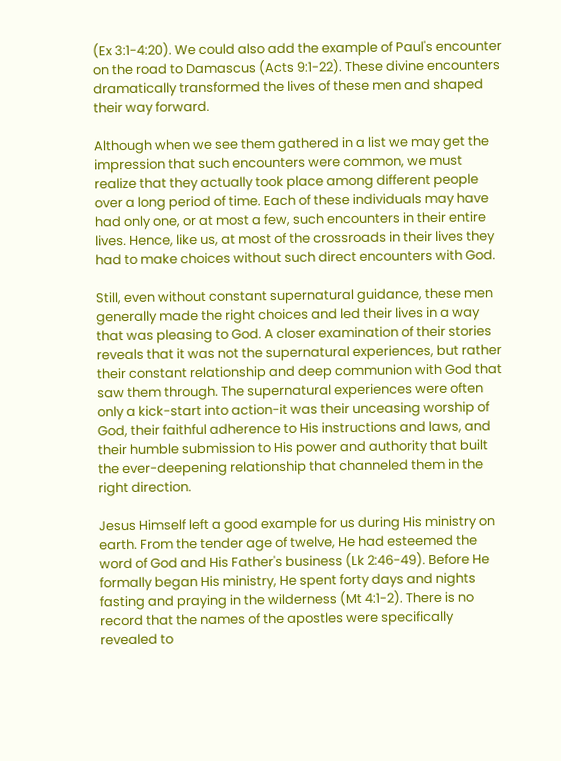(Ex 3:1-4:20). We could also add the example of Paul's encounter on the road to Damascus (Acts 9:1-22). These divine encounters dramatically transformed the lives of these men and shaped their way forward.

Although when we see them gathered in a list we may get the impression that such encounters were common, we must realize that they actually took place among different people over a long period of time. Each of these individuals may have had only one, or at most a few, such encounters in their entire lives. Hence, like us, at most of the crossroads in their lives they had to make choices without such direct encounters with God.

Still, even without constant supernatural guidance, these men generally made the right choices and led their lives in a way that was pleasing to God. A closer examination of their stories reveals that it was not the supernatural experiences, but rather their constant relationship and deep communion with God that saw them through. The supernatural experiences were often only a kick-start into action-it was their unceasing worship of God, their faithful adherence to His instructions and laws, and their humble submission to His power and authority that built the ever-deepening relationship that channeled them in the right direction.

Jesus Himself left a good example for us during His ministry on earth. From the tender age of twelve, He had esteemed the word of God and His Father's business (Lk 2:46-49). Before He formally began His ministry, He spent forty days and nights fasting and praying in the wilderness (Mt 4:1-2). There is no record that the names of the apostles were specifically revealed to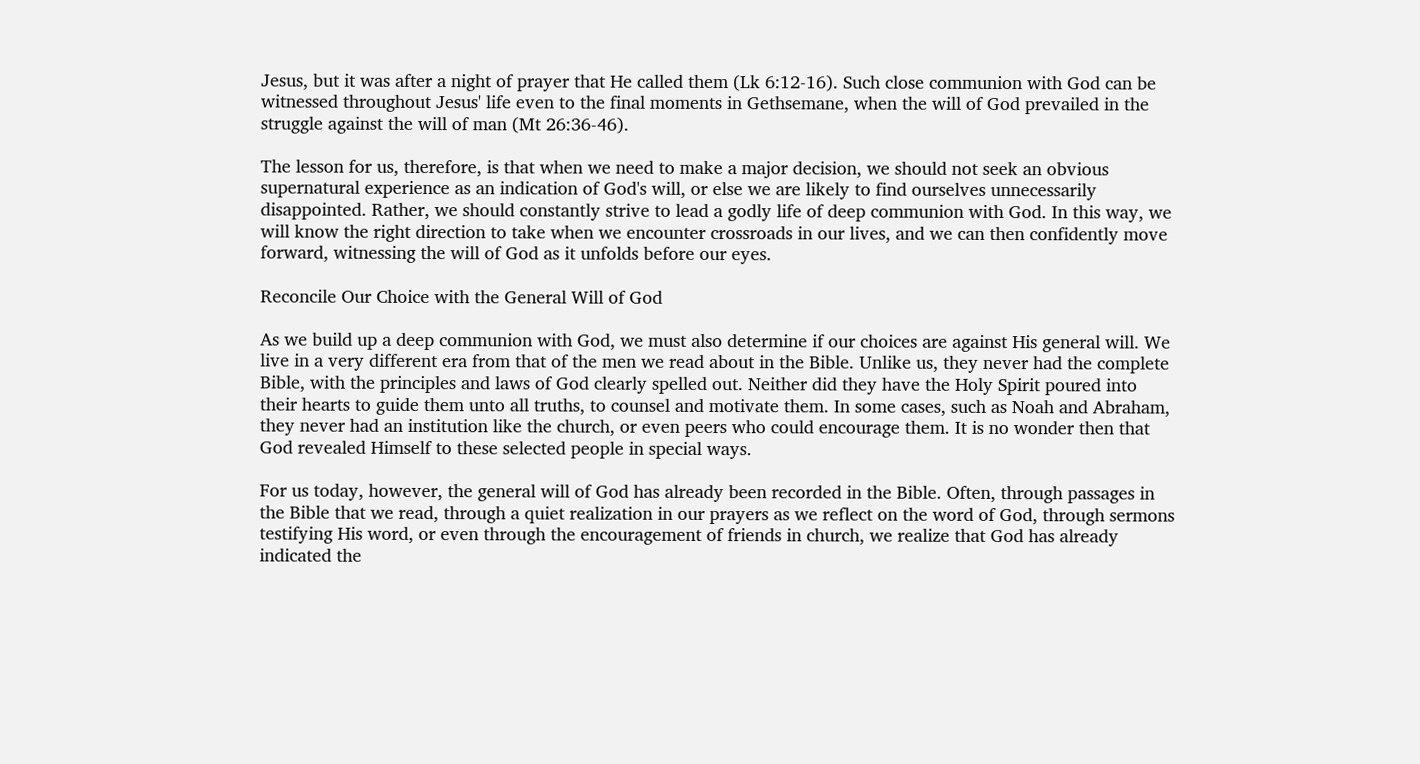Jesus, but it was after a night of prayer that He called them (Lk 6:12-16). Such close communion with God can be witnessed throughout Jesus' life even to the final moments in Gethsemane, when the will of God prevailed in the struggle against the will of man (Mt 26:36-46).

The lesson for us, therefore, is that when we need to make a major decision, we should not seek an obvious supernatural experience as an indication of God's will, or else we are likely to find ourselves unnecessarily disappointed. Rather, we should constantly strive to lead a godly life of deep communion with God. In this way, we will know the right direction to take when we encounter crossroads in our lives, and we can then confidently move forward, witnessing the will of God as it unfolds before our eyes.

Reconcile Our Choice with the General Will of God

As we build up a deep communion with God, we must also determine if our choices are against His general will. We live in a very different era from that of the men we read about in the Bible. Unlike us, they never had the complete Bible, with the principles and laws of God clearly spelled out. Neither did they have the Holy Spirit poured into their hearts to guide them unto all truths, to counsel and motivate them. In some cases, such as Noah and Abraham, they never had an institution like the church, or even peers who could encourage them. It is no wonder then that God revealed Himself to these selected people in special ways.

For us today, however, the general will of God has already been recorded in the Bible. Often, through passages in the Bible that we read, through a quiet realization in our prayers as we reflect on the word of God, through sermons testifying His word, or even through the encouragement of friends in church, we realize that God has already indicated the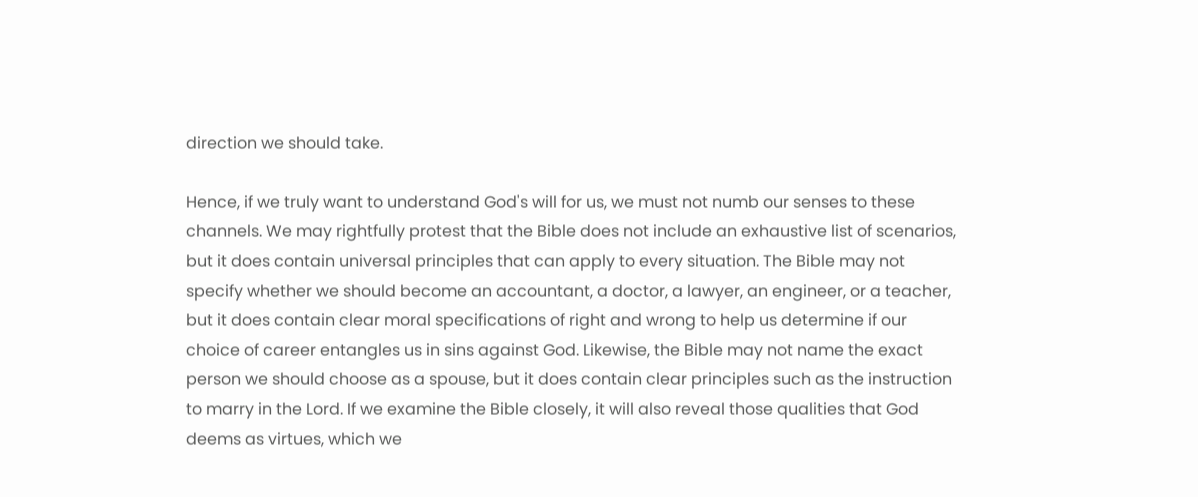direction we should take.

Hence, if we truly want to understand God's will for us, we must not numb our senses to these channels. We may rightfully protest that the Bible does not include an exhaustive list of scenarios, but it does contain universal principles that can apply to every situation. The Bible may not specify whether we should become an accountant, a doctor, a lawyer, an engineer, or a teacher, but it does contain clear moral specifications of right and wrong to help us determine if our choice of career entangles us in sins against God. Likewise, the Bible may not name the exact person we should choose as a spouse, but it does contain clear principles such as the instruction to marry in the Lord. If we examine the Bible closely, it will also reveal those qualities that God deems as virtues, which we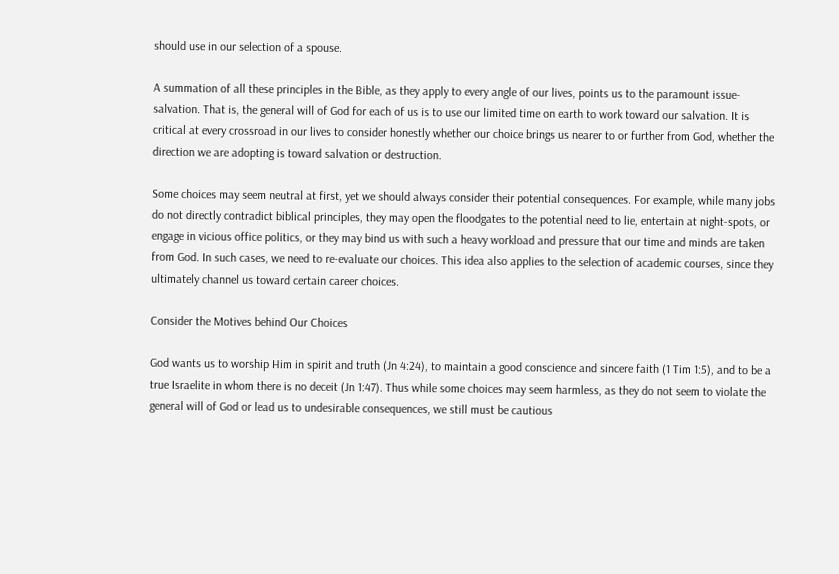should use in our selection of a spouse.

A summation of all these principles in the Bible, as they apply to every angle of our lives, points us to the paramount issue-salvation. That is, the general will of God for each of us is to use our limited time on earth to work toward our salvation. It is critical at every crossroad in our lives to consider honestly whether our choice brings us nearer to or further from God, whether the direction we are adopting is toward salvation or destruction.

Some choices may seem neutral at first, yet we should always consider their potential consequences. For example, while many jobs do not directly contradict biblical principles, they may open the floodgates to the potential need to lie, entertain at night-spots, or engage in vicious office politics, or they may bind us with such a heavy workload and pressure that our time and minds are taken from God. In such cases, we need to re-evaluate our choices. This idea also applies to the selection of academic courses, since they ultimately channel us toward certain career choices.

Consider the Motives behind Our Choices

God wants us to worship Him in spirit and truth (Jn 4:24), to maintain a good conscience and sincere faith (1 Tim 1:5), and to be a true Israelite in whom there is no deceit (Jn 1:47). Thus while some choices may seem harmless, as they do not seem to violate the general will of God or lead us to undesirable consequences, we still must be cautious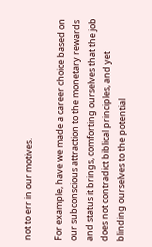not to err in our motives.

For example, have we made a career choice based on our subconscious attraction to the monetary rewards and status it brings, comforting ourselves that the job does not contradict biblical principles, and yet blinding ourselves to the potential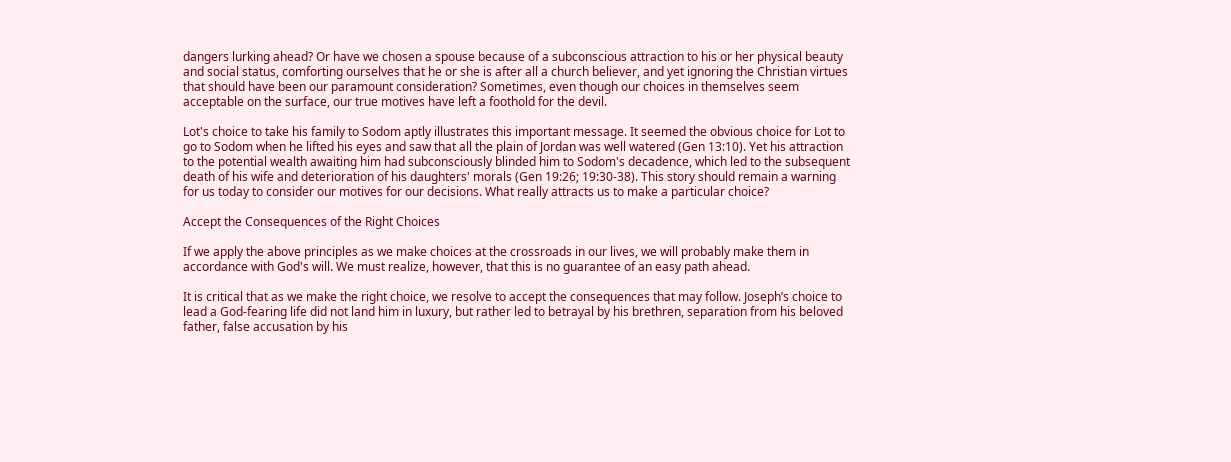dangers lurking ahead? Or have we chosen a spouse because of a subconscious attraction to his or her physical beauty and social status, comforting ourselves that he or she is after all a church believer, and yet ignoring the Christian virtues that should have been our paramount consideration? Sometimes, even though our choices in themselves seem acceptable on the surface, our true motives have left a foothold for the devil.

Lot's choice to take his family to Sodom aptly illustrates this important message. It seemed the obvious choice for Lot to go to Sodom when he lifted his eyes and saw that all the plain of Jordan was well watered (Gen 13:10). Yet his attraction to the potential wealth awaiting him had subconsciously blinded him to Sodom's decadence, which led to the subsequent death of his wife and deterioration of his daughters' morals (Gen 19:26; 19:30-38). This story should remain a warning for us today to consider our motives for our decisions. What really attracts us to make a particular choice?

Accept the Consequences of the Right Choices

If we apply the above principles as we make choices at the crossroads in our lives, we will probably make them in accordance with God's will. We must realize, however, that this is no guarantee of an easy path ahead.

It is critical that as we make the right choice, we resolve to accept the consequences that may follow. Joseph’s choice to lead a God-fearing life did not land him in luxury, but rather led to betrayal by his brethren, separation from his beloved father, false accusation by his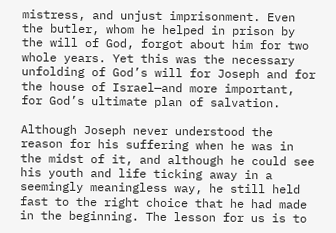mistress, and unjust imprisonment. Even the butler, whom he helped in prison by the will of God, forgot about him for two whole years. Yet this was the necessary unfolding of God’s will for Joseph and for the house of Israel—and more important, for God’s ultimate plan of salvation.

Although Joseph never understood the reason for his suffering when he was in the midst of it, and although he could see his youth and life ticking away in a seemingly meaningless way, he still held fast to the right choice that he had made in the beginning. The lesson for us is to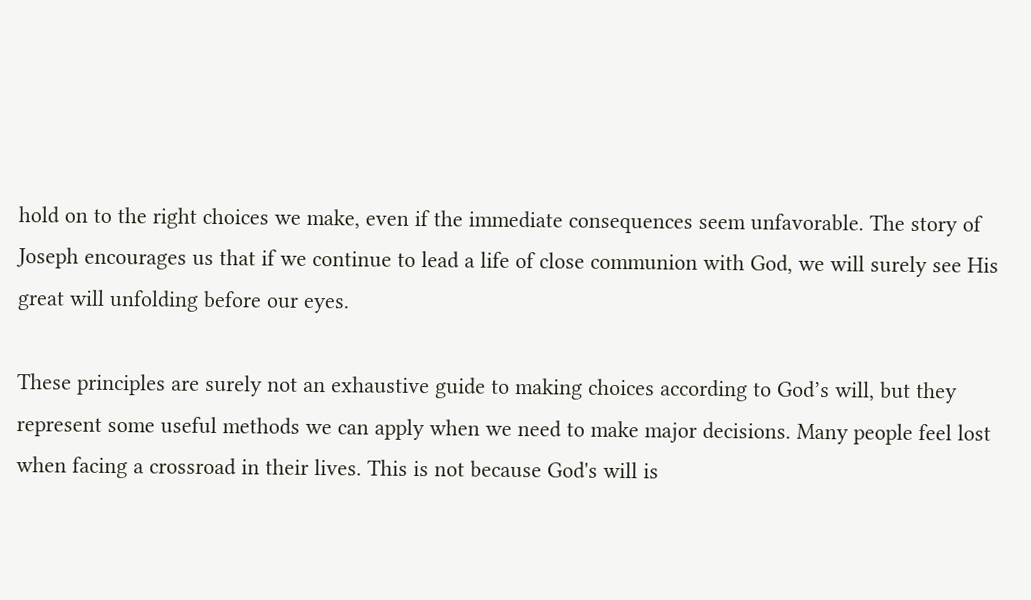hold on to the right choices we make, even if the immediate consequences seem unfavorable. The story of Joseph encourages us that if we continue to lead a life of close communion with God, we will surely see His great will unfolding before our eyes.

These principles are surely not an exhaustive guide to making choices according to God’s will, but they represent some useful methods we can apply when we need to make major decisions. Many people feel lost when facing a crossroad in their lives. This is not because God's will is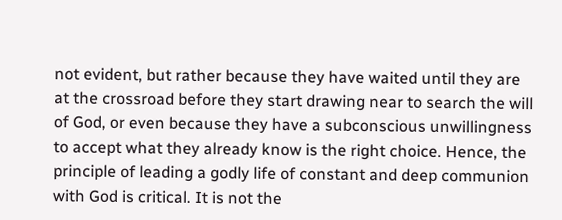not evident, but rather because they have waited until they are at the crossroad before they start drawing near to search the will of God, or even because they have a subconscious unwillingness to accept what they already know is the right choice. Hence, the principle of leading a godly life of constant and deep communion with God is critical. It is not the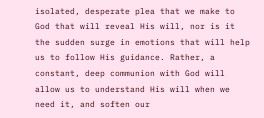isolated, desperate plea that we make to God that will reveal His will, nor is it the sudden surge in emotions that will help us to follow His guidance. Rather, a constant, deep communion with God will allow us to understand His will when we need it, and soften our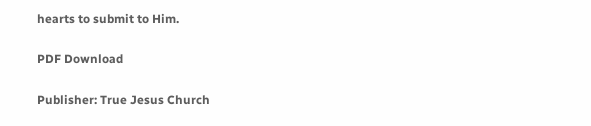hearts to submit to Him.

PDF Download

Publisher: True Jesus Church